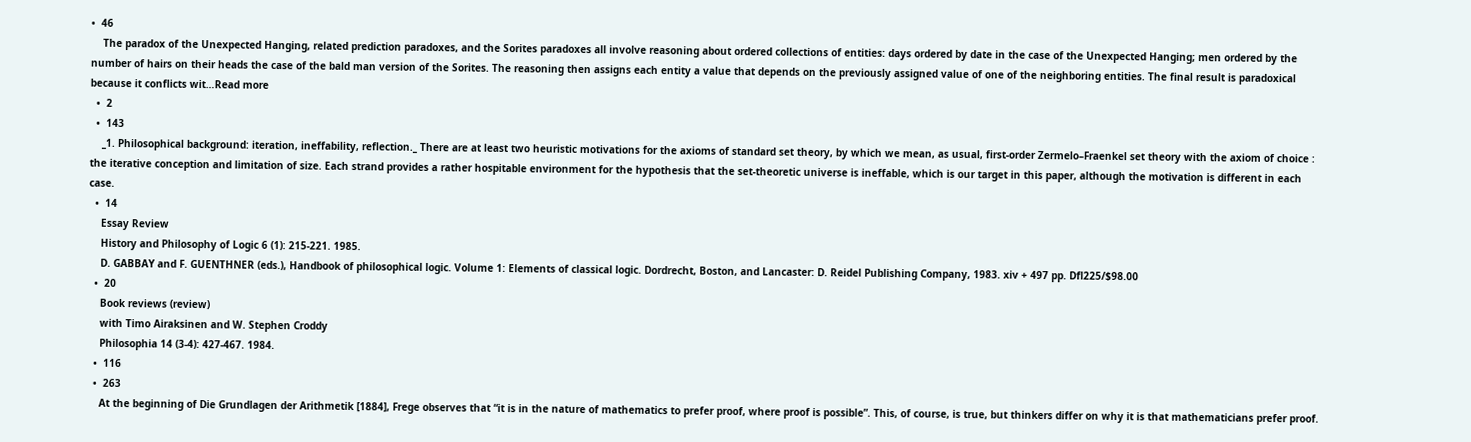•  46
    The paradox of the Unexpected Hanging, related prediction paradoxes, and the Sorites paradoxes all involve reasoning about ordered collections of entities: days ordered by date in the case of the Unexpected Hanging; men ordered by the number of hairs on their heads the case of the bald man version of the Sorites. The reasoning then assigns each entity a value that depends on the previously assigned value of one of the neighboring entities. The final result is paradoxical because it conflicts wit…Read more
  •  2
  •  143
    _1. Philosophical background: iteration, ineffability, reflection._ There are at least two heuristic motivations for the axioms of standard set theory, by which we mean, as usual, first-order Zermelo–Fraenkel set theory with the axiom of choice : the iterative conception and limitation of size. Each strand provides a rather hospitable environment for the hypothesis that the set-theoretic universe is ineffable, which is our target in this paper, although the motivation is different in each case.
  •  14
    Essay Review
    History and Philosophy of Logic 6 (1): 215-221. 1985.
    D. GABBAY and F. GUENTHNER (eds.), Handbook of philosophical logic. Volume 1: Elements of classical logic. Dordrecht, Boston, and Lancaster: D. Reidel Publishing Company, 1983. xiv + 497 pp. Dfl225/$98.00
  •  20
    Book reviews (review)
    with Timo Airaksinen and W. Stephen Croddy
    Philosophia 14 (3-4): 427-467. 1984.
  •  116
  •  263
    At the beginning of Die Grundlagen der Arithmetik [1884], Frege observes that “it is in the nature of mathematics to prefer proof, where proof is possible”. This, of course, is true, but thinkers differ on why it is that mathematicians prefer proof.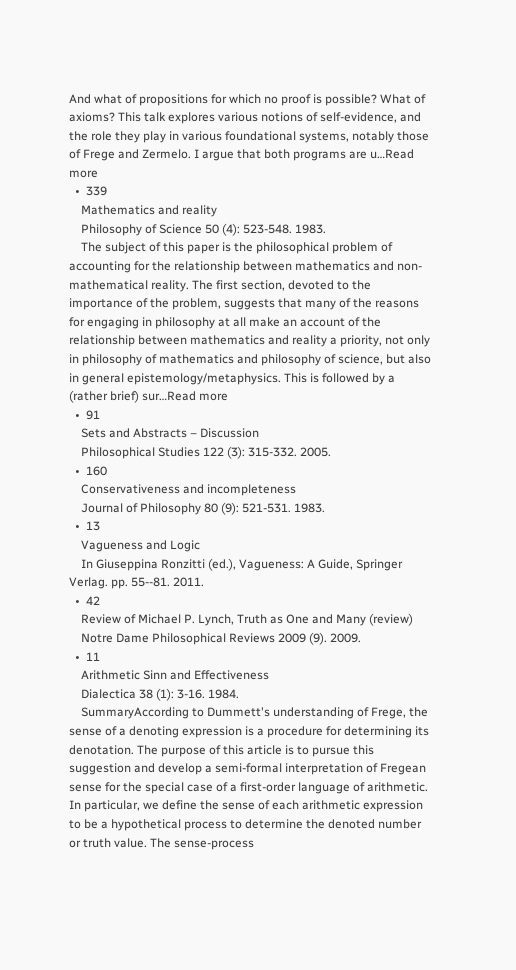And what of propositions for which no proof is possible? What of axioms? This talk explores various notions of self-evidence, and the role they play in various foundational systems, notably those of Frege and Zermelo. I argue that both programs are u…Read more
  •  339
    Mathematics and reality
    Philosophy of Science 50 (4): 523-548. 1983.
    The subject of this paper is the philosophical problem of accounting for the relationship between mathematics and non-mathematical reality. The first section, devoted to the importance of the problem, suggests that many of the reasons for engaging in philosophy at all make an account of the relationship between mathematics and reality a priority, not only in philosophy of mathematics and philosophy of science, but also in general epistemology/metaphysics. This is followed by a (rather brief) sur…Read more
  •  91
    Sets and Abstracts – Discussion
    Philosophical Studies 122 (3): 315-332. 2005.
  •  160
    Conservativeness and incompleteness
    Journal of Philosophy 80 (9): 521-531. 1983.
  •  13
    Vagueness and Logic
    In Giuseppina Ronzitti (ed.), Vagueness: A Guide, Springer Verlag. pp. 55--81. 2011.
  •  42
    Review of Michael P. Lynch, Truth as One and Many (review)
    Notre Dame Philosophical Reviews 2009 (9). 2009.
  •  11
    Arithmetic Sinn and Effectiveness
    Dialectica 38 (1): 3-16. 1984.
    SummaryAccording to Dummett's understanding of Frege, the sense of a denoting expression is a procedure for determining its denotation. The purpose of this article is to pursue this suggestion and develop a semi‐formal interpretation of Fregean sense for the special case of a first‐order language of arithmetic. In particular, we define the sense of each arithmetic expression to be a hypothetical process to determine the denoted number or truth value. The sense‐process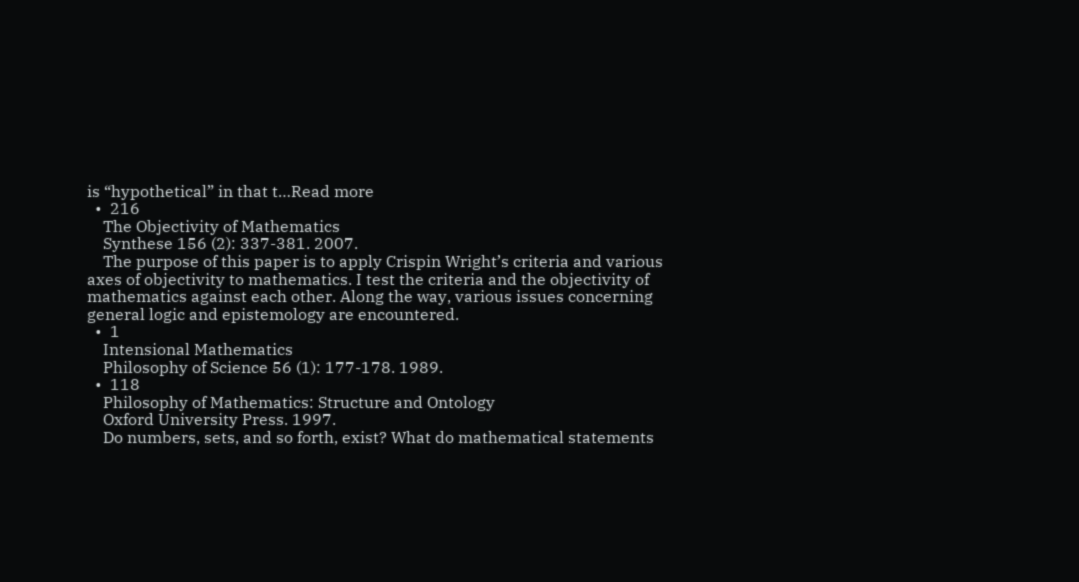is “hypothetical” in that t…Read more
  •  216
    The Objectivity of Mathematics
    Synthese 156 (2): 337-381. 2007.
    The purpose of this paper is to apply Crispin Wright’s criteria and various axes of objectivity to mathematics. I test the criteria and the objectivity of mathematics against each other. Along the way, various issues concerning general logic and epistemology are encountered.
  •  1
    Intensional Mathematics
    Philosophy of Science 56 (1): 177-178. 1989.
  •  118
    Philosophy of Mathematics: Structure and Ontology
    Oxford University Press. 1997.
    Do numbers, sets, and so forth, exist? What do mathematical statements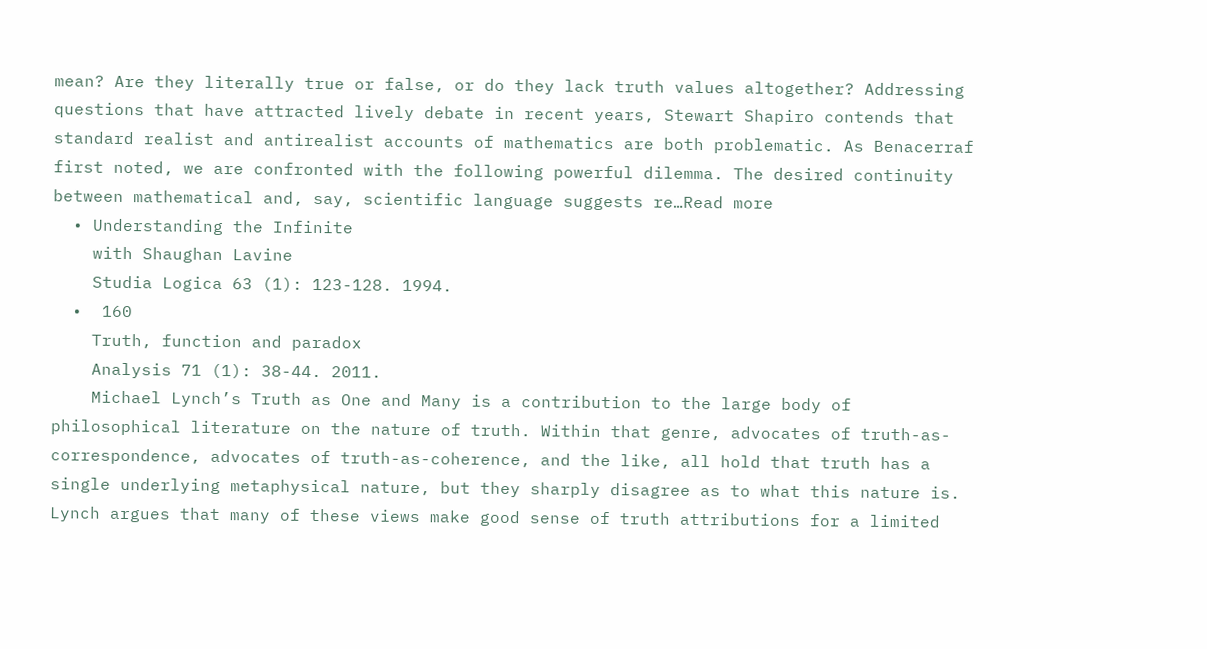mean? Are they literally true or false, or do they lack truth values altogether? Addressing questions that have attracted lively debate in recent years, Stewart Shapiro contends that standard realist and antirealist accounts of mathematics are both problematic. As Benacerraf first noted, we are confronted with the following powerful dilemma. The desired continuity between mathematical and, say, scientific language suggests re…Read more
  • Understanding the Infinite
    with Shaughan Lavine
    Studia Logica 63 (1): 123-128. 1994.
  •  160
    Truth, function and paradox
    Analysis 71 (1): 38-44. 2011.
    Michael Lynch’s Truth as One and Many is a contribution to the large body of philosophical literature on the nature of truth. Within that genre, advocates of truth-as-correspondence, advocates of truth-as-coherence, and the like, all hold that truth has a single underlying metaphysical nature, but they sharply disagree as to what this nature is. Lynch argues that many of these views make good sense of truth attributions for a limited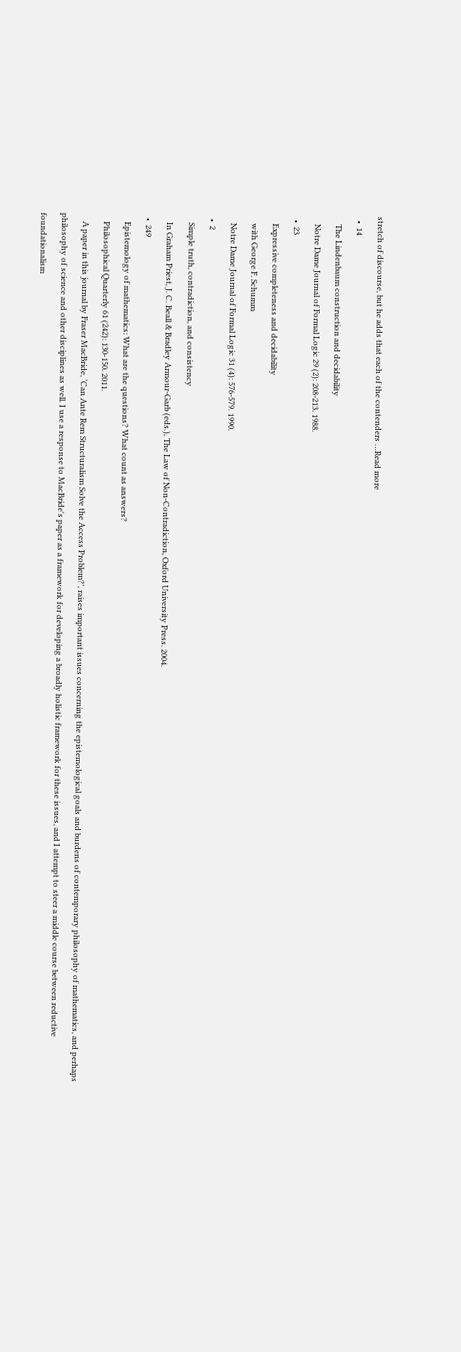stretch of discourse, but he adds that each of the contenders …Read more
  •  14
    The Lindenbaum construction and decidability
    Notre Dame Journal of Formal Logic 29 (2): 208-213. 1988.
  •  23
    Expressive completeness and decidability
    with George F. Schumm
    Notre Dame Journal of Formal Logic 31 (4): 576-579. 1990.
  •  2
    Simple truth, contradiction, and consistency
    In Graham Priest, J. C. Beall & Bradley Armour-Garb (eds.), The Law of Non-Contradiction, Oxford University Press. 2004.
  •  249
    Epistemology of mathematics: What are the questions? What count as answers?
    Philosophical Quarterly 61 (242): 130-150. 2011.
    A paper in this journal by Fraser MacBride, ‘Can Ante Rem Structuralism Solve the Access Problem?’, raises important issues concerning the epistemological goals and burdens of contemporary philosophy of mathematics, and perhaps philosophy of science and other disciplines as well. I use a response to MacBride's paper as a framework for developing a broadly holistic framework for these issues, and I attempt to steer a middle course between reductive foundationalism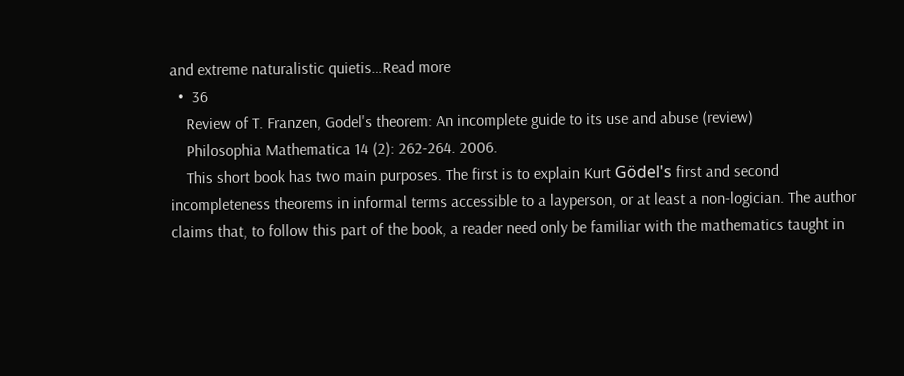and extreme naturalistic quietis…Read more
  •  36
    Review of T. Franzen, Godel's theorem: An incomplete guide to its use and abuse (review)
    Philosophia Mathematica 14 (2): 262-264. 2006.
    This short book has two main purposes. The first is to explain Kurt Gödel's first and second incompleteness theorems in informal terms accessible to a layperson, or at least a non-logician. The author claims that, to follow this part of the book, a reader need only be familiar with the mathematics taught in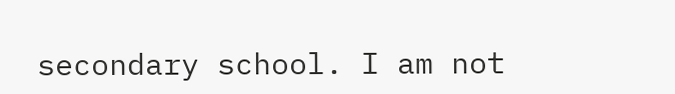secondary school. I am not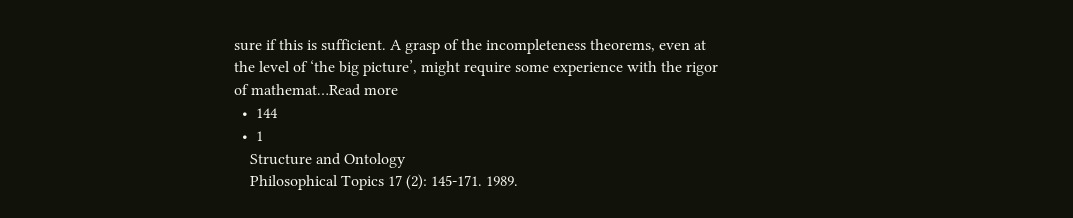sure if this is sufficient. A grasp of the incompleteness theorems, even at the level of ‘the big picture’, might require some experience with the rigor of mathemat…Read more
  •  144
  •  1
    Structure and Ontology
    Philosophical Topics 17 (2): 145-171. 1989.